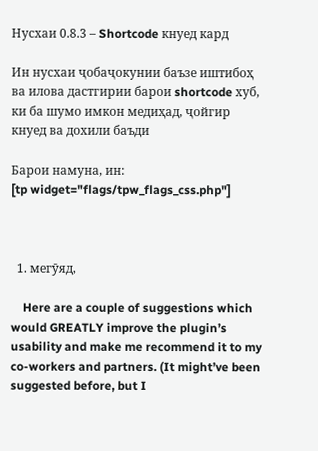Нусхаи 0.8.3 – Shortcode кнуед кард

Ин нусхаи ҷобаҷокунии баъзе иштибоҳ ва илова дастгирии барои shortcode хуб, ки ба шумо имкон медиҳад, ҷойгир кнуед ва дохили баъди

Барои намуна, ин:
[tp widget="flags/tpw_flags_css.php"]



  1. мегӯяд,

    Here are a couple of suggestions which would GREATLY improve the plugin’s usability and make me recommend it to my co-workers and partners. (It might’ve been suggested before, but I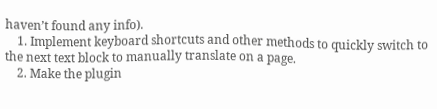haven’t found any info).
    1. Implement keyboard shortcuts and other methods to quickly switch to the next text block to manually translate on a page.
    2. Make the plugin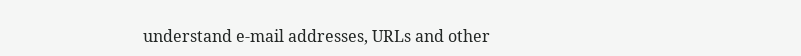understand e-mail addresses, URLs and other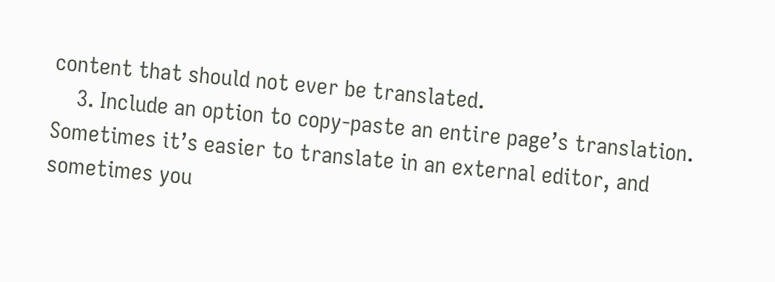content that should not ever be translated.
    3. Include an option to copy-paste an entire page’s translation. Sometimes it’s easier to translate in an external editor, and sometimes you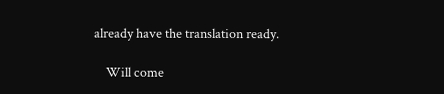already have the translation ready.

    Will come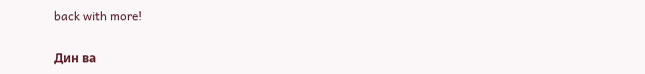back with more!

Дин ва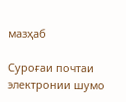мазҳаб

Суроғаи почтаи электронии шумо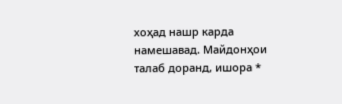хоҳад нашр карда намешавад. Майдонҳои талаб доранд, ишора *